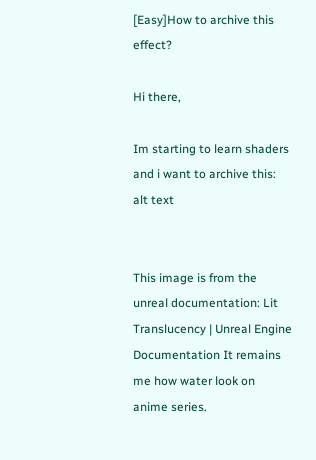[Easy]How to archive this effect?

Hi there,

Im starting to learn shaders and i want to archive this: alt text


This image is from the unreal documentation: Lit Translucency | Unreal Engine Documentation It remains me how water look on anime series.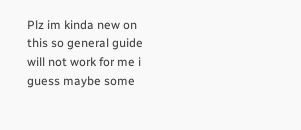Plz im kinda new on this so general guide will not work for me i guess maybe some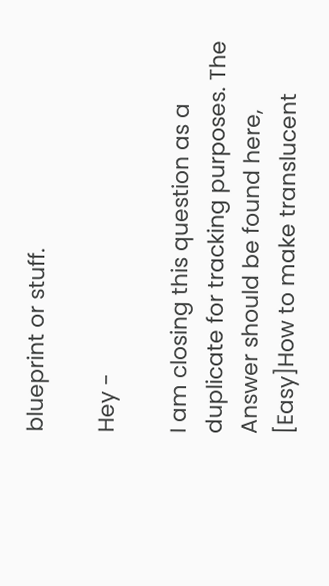blueprint or stuff.

Hey -

I am closing this question as a duplicate for tracking purposes. The Answer should be found here, [Easy]How to make translucent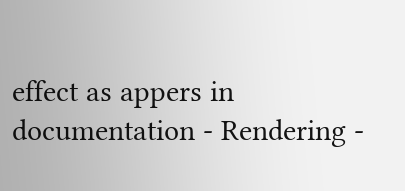effect as appers in documentation - Rendering -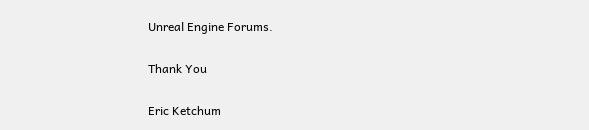Unreal Engine Forums.

Thank You

Eric Ketchum